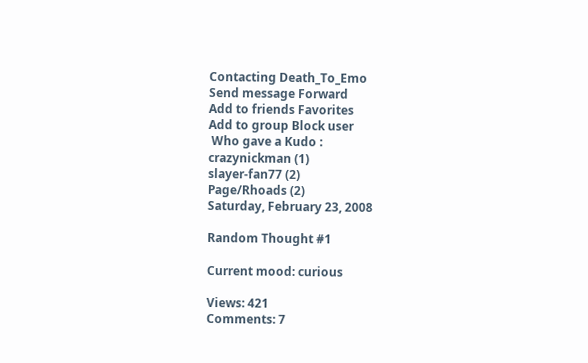Contacting Death_To_Emo
Send message Forward
Add to friends Favorites
Add to group Block user
 Who gave a Kudo :
crazynickman (1)
slayer-fan77 (2)
Page/Rhoads (2)
Saturday, February 23, 2008

Random Thought #1

Current mood: curious

Views: 421
Comments: 7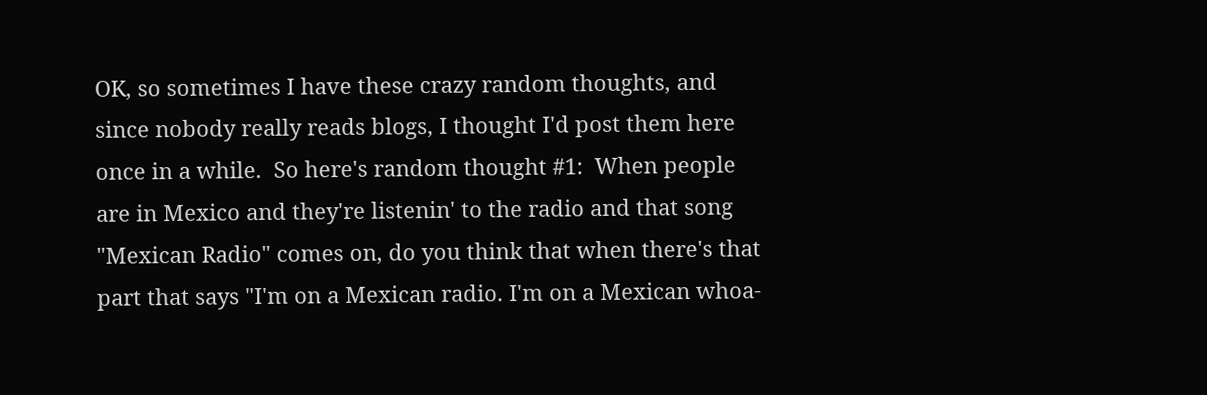OK, so sometimes I have these crazy random thoughts, and since nobody really reads blogs, I thought I'd post them here once in a while.  So here's random thought #1:  When people are in Mexico and they're listenin' to the radio and that song "Mexican Radio" comes on, do you think that when there's that part that says "I'm on a Mexican radio. I'm on a Mexican whoa-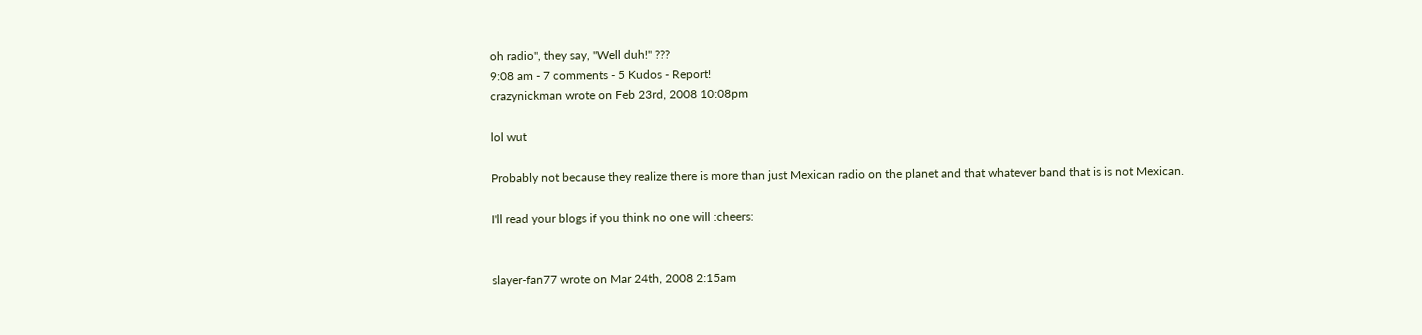oh radio", they say, "Well duh!" ???
9:08 am - 7 comments - 5 Kudos - Report!
crazynickman wrote on Feb 23rd, 2008 10:08pm

lol wut

Probably not because they realize there is more than just Mexican radio on the planet and that whatever band that is is not Mexican.

I'll read your blogs if you think no one will :cheers:


slayer-fan77 wrote on Mar 24th, 2008 2:15am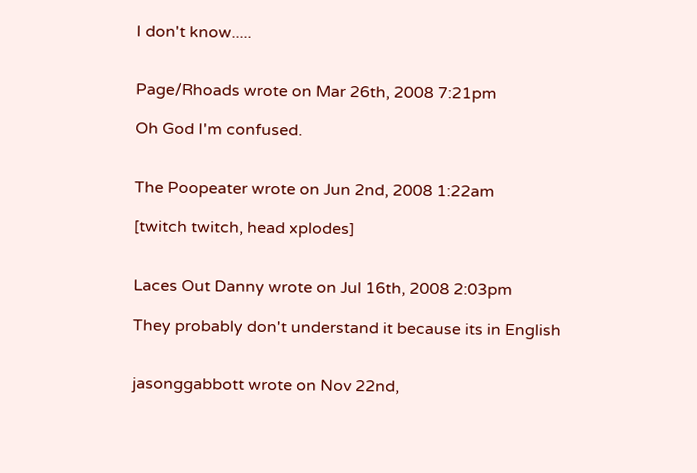I don't know.....


Page/Rhoads wrote on Mar 26th, 2008 7:21pm

Oh God I'm confused.


The Poopeater wrote on Jun 2nd, 2008 1:22am

[twitch twitch, head xplodes]


Laces Out Danny wrote on Jul 16th, 2008 2:03pm

They probably don't understand it because its in English


jasonggabbott wrote on Nov 22nd,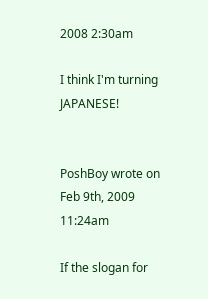2008 2:30am

I think I'm turning JAPANESE!


PoshBoy wrote on Feb 9th, 2009 11:24am

If the slogan for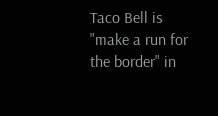Taco Bell is "make a run for the border" in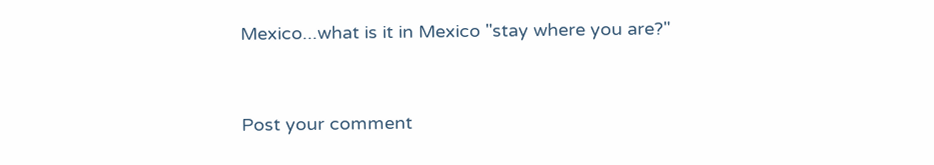Mexico...what is it in Mexico "stay where you are?"


Post your comment